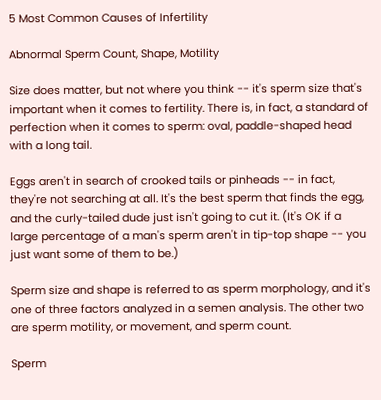5 Most Common Causes of Infertility

Abnormal Sperm Count, Shape, Motility

Size does matter, but not where you think -- it's sperm size that's important when it comes to fertility. There is, in fact, a standard of perfection when it comes to sperm: oval, paddle-shaped head with a long tail.

Eggs aren't in search of crooked tails or pinheads -- in fact, they're not searching at all. It's the best sperm that finds the egg, and the curly-tailed dude just isn't going to cut it. (It's OK if a large percentage of a man's sperm aren't in tip-top shape -- you just want some of them to be.)

Sperm size and shape is referred to as sperm morphology, and it's one of three factors analyzed in a semen analysis. The other two are sperm motility, or movement, and sperm count.

Sperm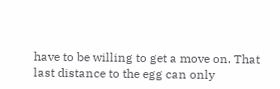have to be willing to get a move on. That last distance to the egg can only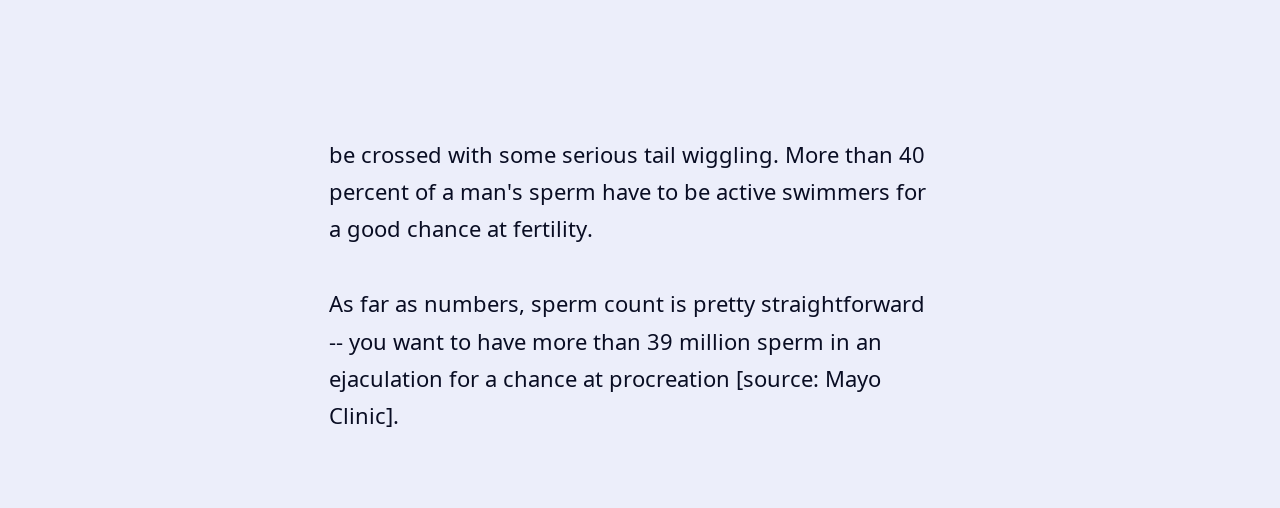be crossed with some serious tail wiggling. More than 40 percent of a man's sperm have to be active swimmers for a good chance at fertility.

As far as numbers, sperm count is pretty straightforward -- you want to have more than 39 million sperm in an ejaculation for a chance at procreation [source: Mayo Clinic].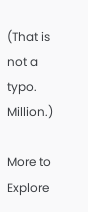(That is not a typo. Million.)

More to Explore